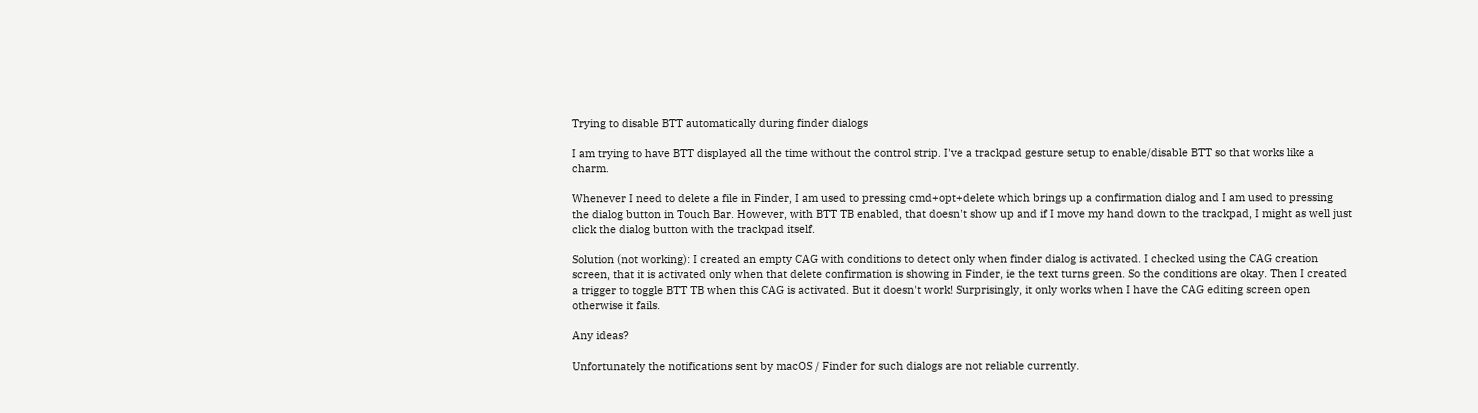Trying to disable BTT automatically during finder dialogs

I am trying to have BTT displayed all the time without the control strip. I've a trackpad gesture setup to enable/disable BTT so that works like a charm.

Whenever I need to delete a file in Finder, I am used to pressing cmd+opt+delete which brings up a confirmation dialog and I am used to pressing the dialog button in Touch Bar. However, with BTT TB enabled, that doesn't show up and if I move my hand down to the trackpad, I might as well just click the dialog button with the trackpad itself.

Solution (not working): I created an empty CAG with conditions to detect only when finder dialog is activated. I checked using the CAG creation screen, that it is activated only when that delete confirmation is showing in Finder, ie the text turns green. So the conditions are okay. Then I created a trigger to toggle BTT TB when this CAG is activated. But it doesn't work! Surprisingly, it only works when I have the CAG editing screen open otherwise it fails.

Any ideas?

Unfortunately the notifications sent by macOS / Finder for such dialogs are not reliable currently.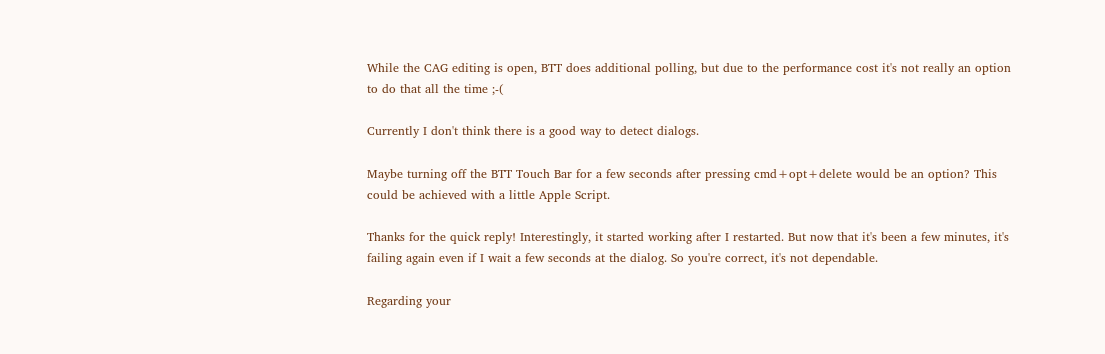While the CAG editing is open, BTT does additional polling, but due to the performance cost it's not really an option to do that all the time ;-(

Currently I don't think there is a good way to detect dialogs.

Maybe turning off the BTT Touch Bar for a few seconds after pressing cmd+opt+delete would be an option? This could be achieved with a little Apple Script.

Thanks for the quick reply! Interestingly, it started working after I restarted. But now that it's been a few minutes, it's failing again even if I wait a few seconds at the dialog. So you're correct, it's not dependable.

Regarding your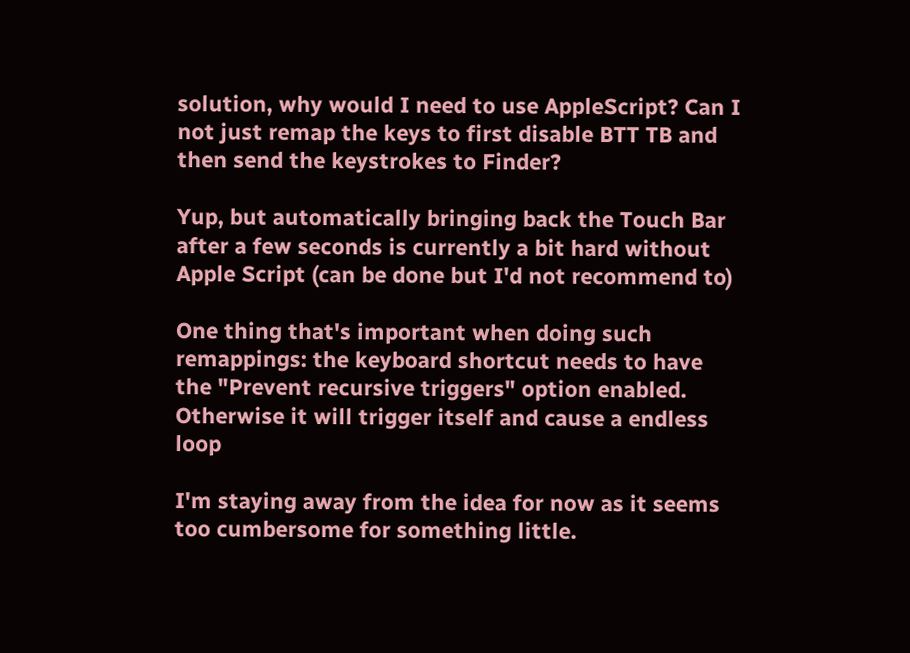solution, why would I need to use AppleScript? Can I not just remap the keys to first disable BTT TB and then send the keystrokes to Finder?

Yup, but automatically bringing back the Touch Bar after a few seconds is currently a bit hard without Apple Script (can be done but I'd not recommend to)

One thing that's important when doing such remappings: the keyboard shortcut needs to have the "Prevent recursive triggers" option enabled. Otherwise it will trigger itself and cause a endless loop

I'm staying away from the idea for now as it seems too cumbersome for something little.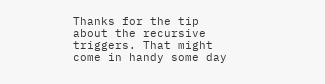Thanks for the tip about the recursive triggers. That might come in handy some day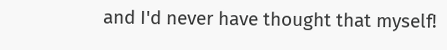and I'd never have thought that myself!